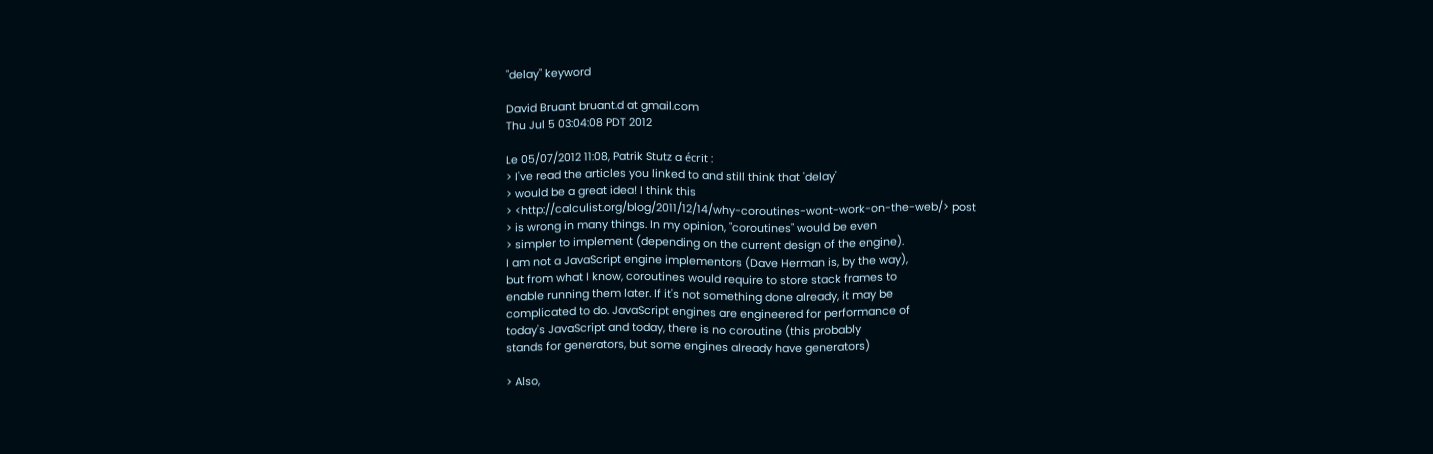"delay" keyword

David Bruant bruant.d at gmail.com
Thu Jul 5 03:04:08 PDT 2012

Le 05/07/2012 11:08, Patrik Stutz a écrit :
> I've read the articles you linked to and still think that 'delay'
> would be a great idea! I think this
> <http://calculist.org/blog/2011/12/14/why-coroutines-wont-work-on-the-web/> post
> is wrong in many things. In my opinion, "coroutines" would be even
> simpler to implement (depending on the current design of the engine).
I am not a JavaScript engine implementors (Dave Herman is, by the way),
but from what I know, coroutines would require to store stack frames to
enable running them later. If it's not something done already, it may be
complicated to do. JavaScript engines are engineered for performance of
today's JavaScript and today, there is no coroutine (this probably
stands for generators, but some engines already have generators)

> Also,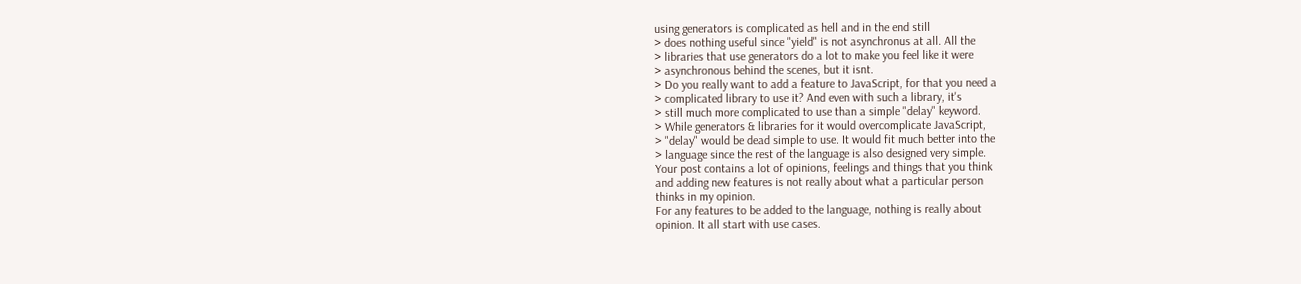using generators is complicated as hell and in the end still
> does nothing useful since "yield" is not asynchronus at all. All the
> libraries that use generators do a lot to make you feel like it were
> asynchronous behind the scenes, but it isnt.
> Do you really want to add a feature to JavaScript, for that you need a
> complicated library to use it? And even with such a library, it's
> still much more complicated to use than a simple "delay" keyword.
> While generators & libraries for it would overcomplicate JavaScript,
> "delay" would be dead simple to use. It would fit much better into the
> language since the rest of the language is also designed very simple.
Your post contains a lot of opinions, feelings and things that you think
and adding new features is not really about what a particular person
thinks in my opinion.
For any features to be added to the language, nothing is really about
opinion. It all start with use cases.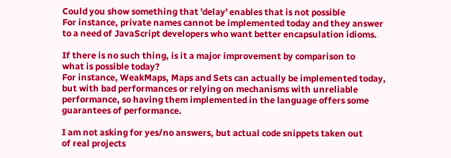Could you show something that 'delay' enables that is not possible
For instance, private names cannot be implemented today and they answer
to a need of JavaScript developers who want better encapsulation idioms.

If there is no such thing, is it a major improvement by comparison to
what is possible today?
For instance, WeakMaps, Maps and Sets can actually be implemented today,
but with bad performances or relying on mechanisms with unreliable
performance, so having them implemented in the language offers some
guarantees of performance.

I am not asking for yes/no answers, but actual code snippets taken out
of real projects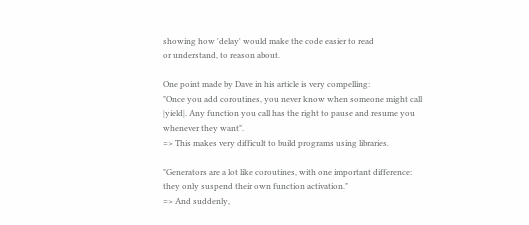showing how 'delay' would make the code easier to read
or understand, to reason about.

One point made by Dave in his article is very compelling:
"Once you add coroutines, you never know when someone might call
|yield|. Any function you call has the right to pause and resume you
whenever they want".
=> This makes very difficult to build programs using libraries.

"Generators are a lot like coroutines, with one important difference:
they only suspend their own function activation."
=> And suddenly,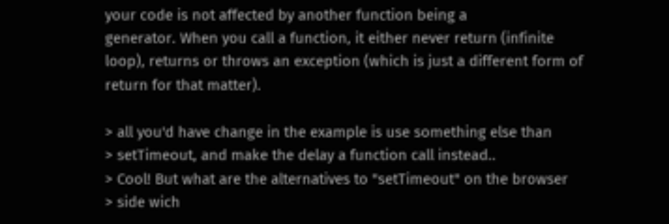your code is not affected by another function being a
generator. When you call a function, it either never return (infinite
loop), returns or throws an exception (which is just a different form of
return for that matter).

> all you'd have change in the example is use something else than
> setTimeout, and make the delay a function call instead..
> Cool! But what are the alternatives to "setTimeout" on the browser
> side wich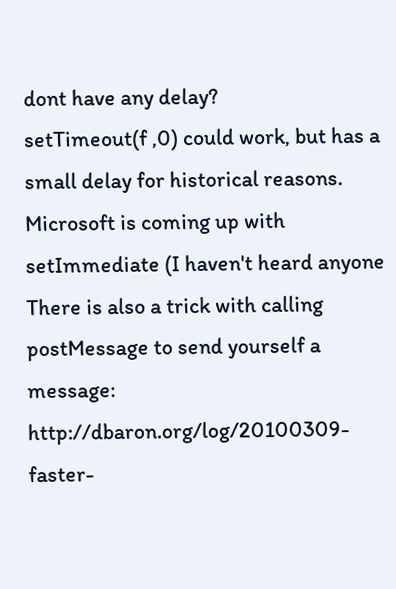dont have any delay?
setTimeout(f ,0) could work, but has a small delay for historical reasons.
Microsoft is coming up with setImmediate (I haven't heard anyone
There is also a trick with calling postMessage to send yourself a
message: http://dbaron.org/log/20100309-faster-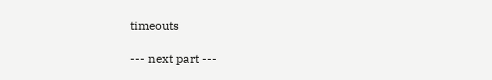timeouts

--- next part ---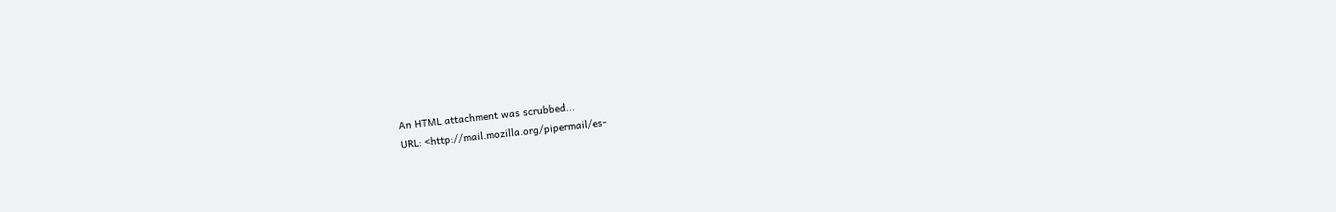An HTML attachment was scrubbed...
URL: <http://mail.mozilla.org/pipermail/es-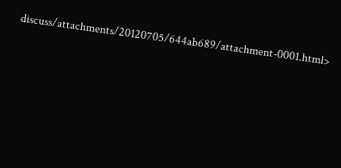discuss/attachments/20120705/644ab689/attachment-0001.html>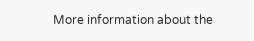More information about the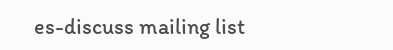es-discuss mailing list